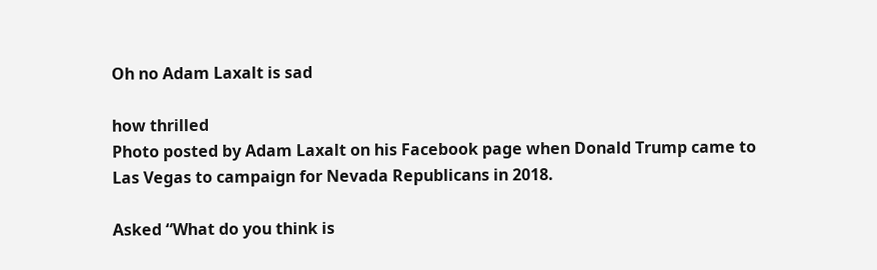Oh no Adam Laxalt is sad

how thrilled
Photo posted by Adam Laxalt on his Facebook page when Donald Trump came to Las Vegas to campaign for Nevada Republicans in 2018.

Asked “What do you think is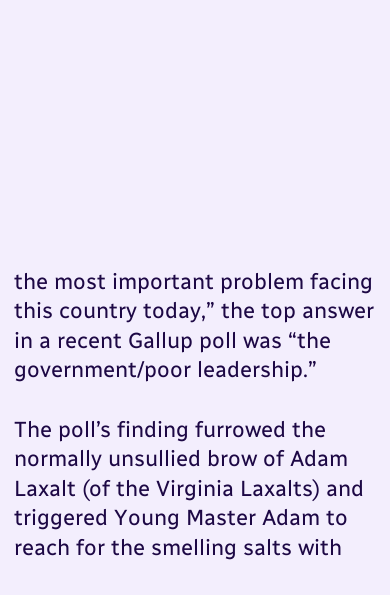the most important problem facing this country today,” the top answer in a recent Gallup poll was “the government/poor leadership.”

The poll’s finding furrowed the normally unsullied brow of Adam Laxalt (of the Virginia Laxalts) and triggered Young Master Adam to reach for the smelling salts with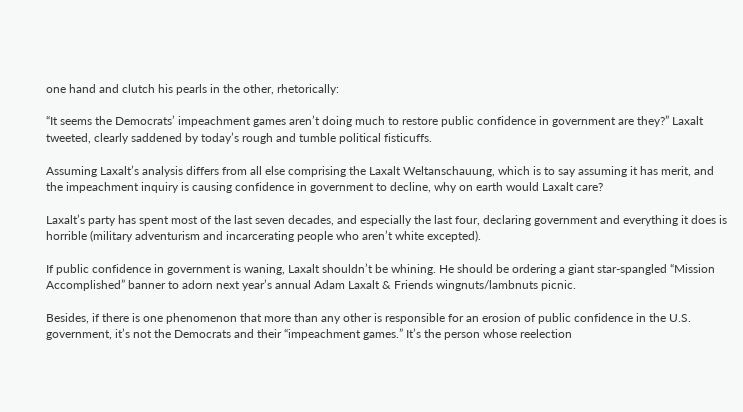one hand and clutch his pearls in the other, rhetorically:

“It seems the Democrats’ impeachment games aren’t doing much to restore public confidence in government are they?” Laxalt tweeted, clearly saddened by today’s rough and tumble political fisticuffs.

Assuming Laxalt’s analysis differs from all else comprising the Laxalt Weltanschauung, which is to say assuming it has merit, and the impeachment inquiry is causing confidence in government to decline, why on earth would Laxalt care?

Laxalt’s party has spent most of the last seven decades, and especially the last four, declaring government and everything it does is horrible (military adventurism and incarcerating people who aren’t white excepted).

If public confidence in government is waning, Laxalt shouldn’t be whining. He should be ordering a giant star-spangled “Mission Accomplished” banner to adorn next year’s annual Adam Laxalt & Friends wingnuts/lambnuts picnic.

Besides, if there is one phenomenon that more than any other is responsible for an erosion of public confidence in the U.S. government, it’s not the Democrats and their “impeachment games.” It’s the person whose reelection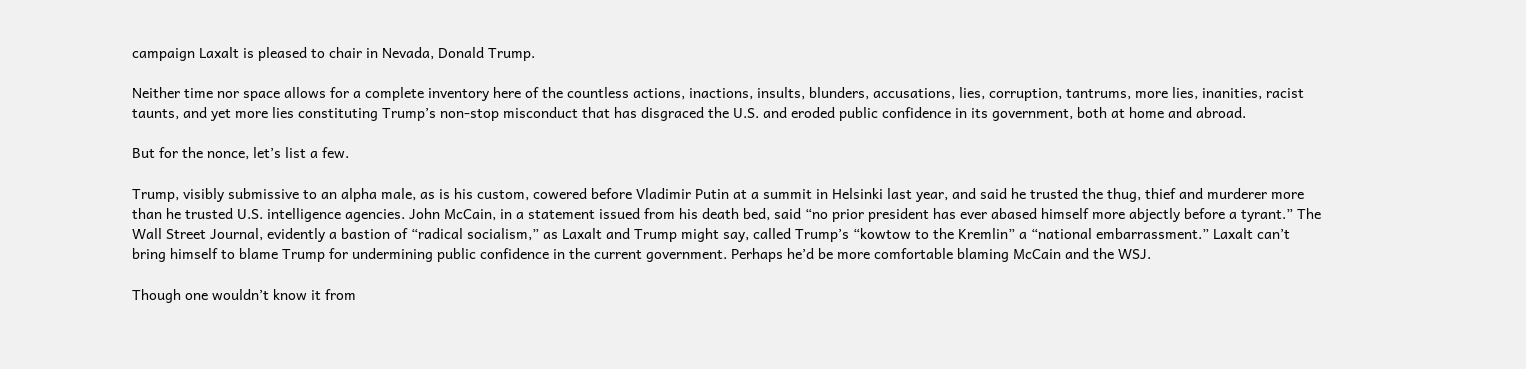campaign Laxalt is pleased to chair in Nevada, Donald Trump.

Neither time nor space allows for a complete inventory here of the countless actions, inactions, insults, blunders, accusations, lies, corruption, tantrums, more lies, inanities, racist taunts, and yet more lies constituting Trump’s non-stop misconduct that has disgraced the U.S. and eroded public confidence in its government, both at home and abroad.

But for the nonce, let’s list a few.

Trump, visibly submissive to an alpha male, as is his custom, cowered before Vladimir Putin at a summit in Helsinki last year, and said he trusted the thug, thief and murderer more than he trusted U.S. intelligence agencies. John McCain, in a statement issued from his death bed, said “no prior president has ever abased himself more abjectly before a tyrant.” The Wall Street Journal, evidently a bastion of “radical socialism,” as Laxalt and Trump might say, called Trump’s “kowtow to the Kremlin” a “national embarrassment.” Laxalt can’t bring himself to blame Trump for undermining public confidence in the current government. Perhaps he’d be more comfortable blaming McCain and the WSJ.

Though one wouldn’t know it from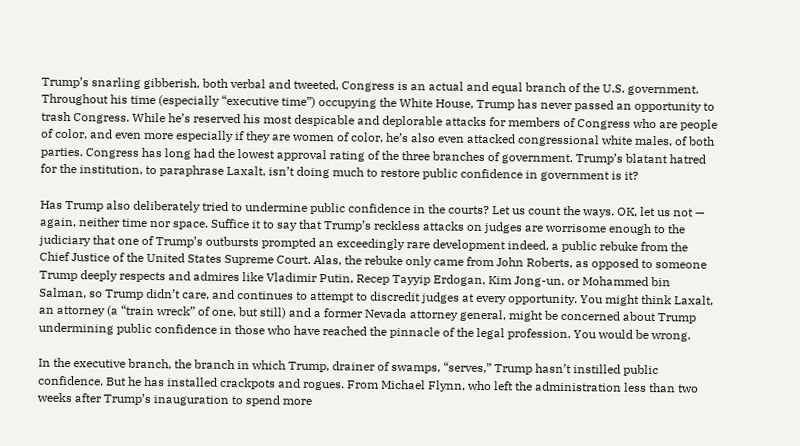Trump’s snarling gibberish, both verbal and tweeted, Congress is an actual and equal branch of the U.S. government. Throughout his time (especially “executive time”) occupying the White House, Trump has never passed an opportunity to trash Congress. While he’s reserved his most despicable and deplorable attacks for members of Congress who are people of color, and even more especially if they are women of color, he’s also even attacked congressional white males, of both parties. Congress has long had the lowest approval rating of the three branches of government. Trump’s blatant hatred for the institution, to paraphrase Laxalt, isn’t doing much to restore public confidence in government is it?

Has Trump also deliberately tried to undermine public confidence in the courts? Let us count the ways. OK, let us not — again, neither time nor space. Suffice it to say that Trump’s reckless attacks on judges are worrisome enough to the judiciary that one of Trump’s outbursts prompted an exceedingly rare development indeed, a public rebuke from the Chief Justice of the United States Supreme Court. Alas, the rebuke only came from John Roberts, as opposed to someone Trump deeply respects and admires like Vladimir Putin, Recep Tayyip Erdogan, Kim Jong-un, or Mohammed bin Salman, so Trump didn’t care, and continues to attempt to discredit judges at every opportunity. You might think Laxalt, an attorney (a “train wreck” of one, but still) and a former Nevada attorney general, might be concerned about Trump undermining public confidence in those who have reached the pinnacle of the legal profession. You would be wrong.

In the executive branch, the branch in which Trump, drainer of swamps, “serves,” Trump hasn’t instilled public confidence. But he has installed crackpots and rogues. From Michael Flynn, who left the administration less than two weeks after Trump’s inauguration to spend more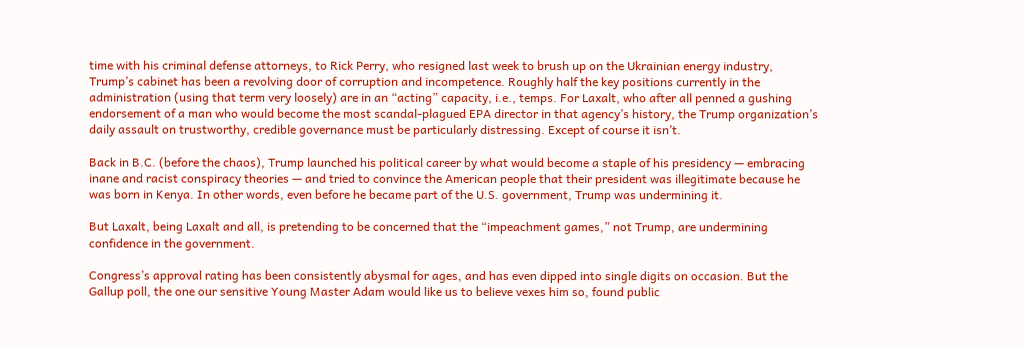time with his criminal defense attorneys, to Rick Perry, who resigned last week to brush up on the Ukrainian energy industry, Trump’s cabinet has been a revolving door of corruption and incompetence. Roughly half the key positions currently in the administration (using that term very loosely) are in an “acting” capacity, i.e., temps. For Laxalt, who after all penned a gushing endorsement of a man who would become the most scandal-plagued EPA director in that agency’s history, the Trump organization’s daily assault on trustworthy, credible governance must be particularly distressing. Except of course it isn’t.

Back in B.C. (before the chaos), Trump launched his political career by what would become a staple of his presidency — embracing inane and racist conspiracy theories — and tried to convince the American people that their president was illegitimate because he was born in Kenya. In other words, even before he became part of the U.S. government, Trump was undermining it.

But Laxalt, being Laxalt and all, is pretending to be concerned that the “impeachment games,” not Trump, are undermining confidence in the government.

Congress’s approval rating has been consistently abysmal for ages, and has even dipped into single digits on occasion. But the Gallup poll, the one our sensitive Young Master Adam would like us to believe vexes him so, found public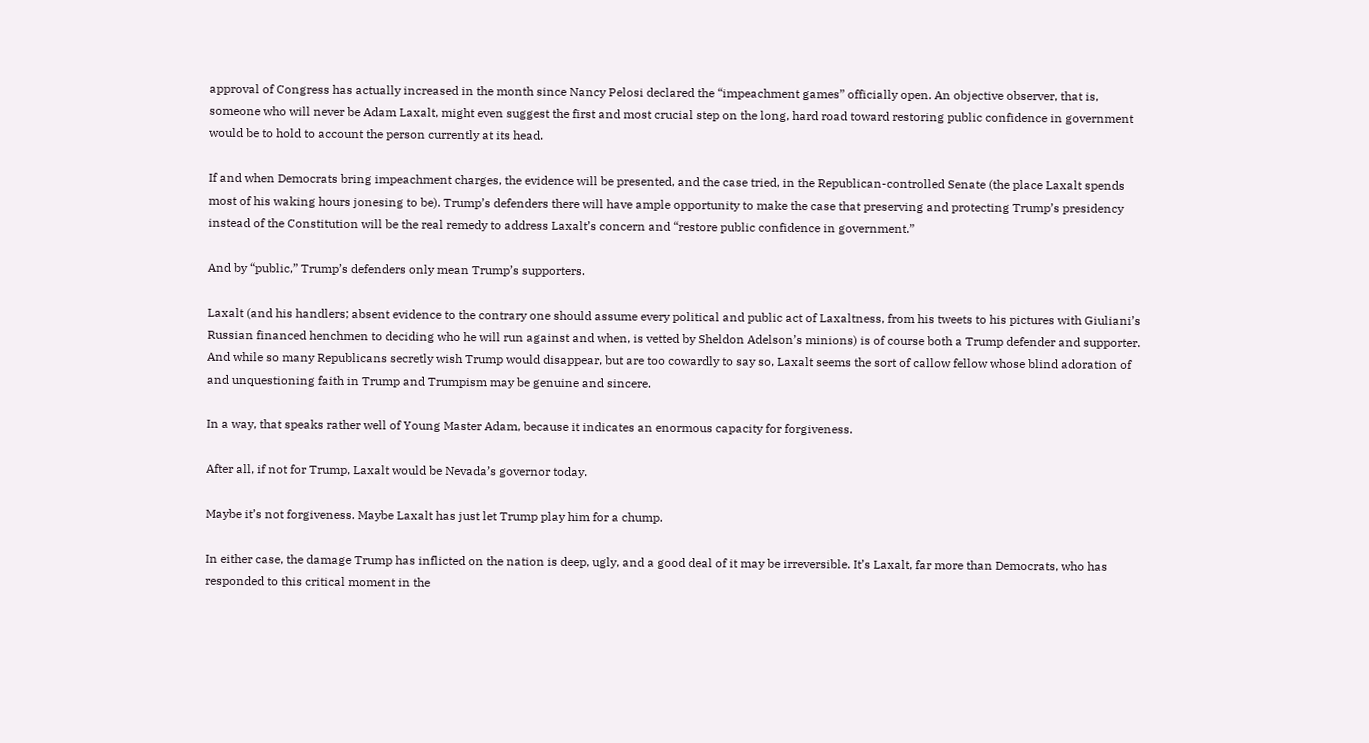approval of Congress has actually increased in the month since Nancy Pelosi declared the “impeachment games” officially open. An objective observer, that is, someone who will never be Adam Laxalt, might even suggest the first and most crucial step on the long, hard road toward restoring public confidence in government would be to hold to account the person currently at its head.

If and when Democrats bring impeachment charges, the evidence will be presented, and the case tried, in the Republican-controlled Senate (the place Laxalt spends most of his waking hours jonesing to be). Trump’s defenders there will have ample opportunity to make the case that preserving and protecting Trump’s presidency instead of the Constitution will be the real remedy to address Laxalt’s concern and “restore public confidence in government.”

And by “public,” Trump’s defenders only mean Trump’s supporters.

Laxalt (and his handlers; absent evidence to the contrary one should assume every political and public act of Laxaltness, from his tweets to his pictures with Giuliani’s Russian financed henchmen to deciding who he will run against and when, is vetted by Sheldon Adelson’s minions) is of course both a Trump defender and supporter. And while so many Republicans secretly wish Trump would disappear, but are too cowardly to say so, Laxalt seems the sort of callow fellow whose blind adoration of and unquestioning faith in Trump and Trumpism may be genuine and sincere.

In a way, that speaks rather well of Young Master Adam, because it indicates an enormous capacity for forgiveness.

After all, if not for Trump, Laxalt would be Nevada’s governor today.

Maybe it’s not forgiveness. Maybe Laxalt has just let Trump play him for a chump.

In either case, the damage Trump has inflicted on the nation is deep, ugly, and a good deal of it may be irreversible. It’s Laxalt, far more than Democrats, who has responded to this critical moment in the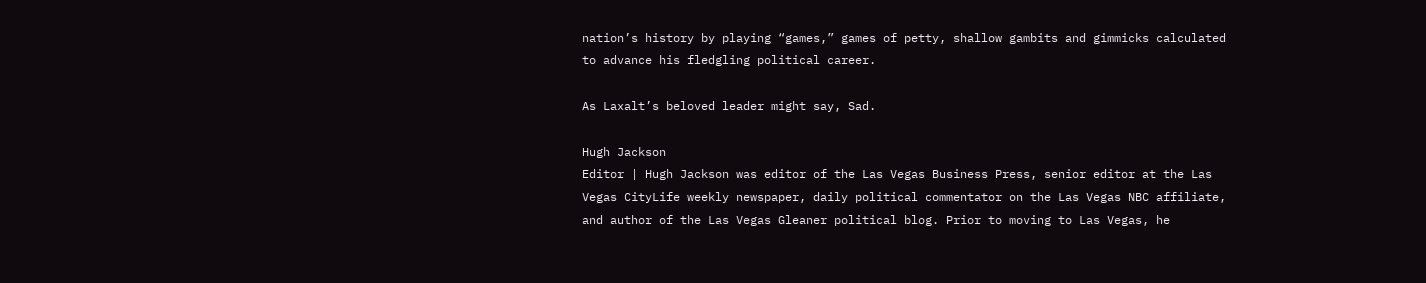nation’s history by playing “games,” games of petty, shallow gambits and gimmicks calculated to advance his fledgling political career.

As Laxalt’s beloved leader might say, Sad.

Hugh Jackson
Editor | Hugh Jackson was editor of the Las Vegas Business Press, senior editor at the Las Vegas CityLife weekly newspaper, daily political commentator on the Las Vegas NBC affiliate, and author of the Las Vegas Gleaner political blog. Prior to moving to Las Vegas, he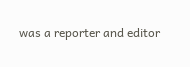was a reporter and editor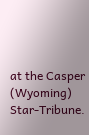at the Casper (Wyoming) Star-Tribune.